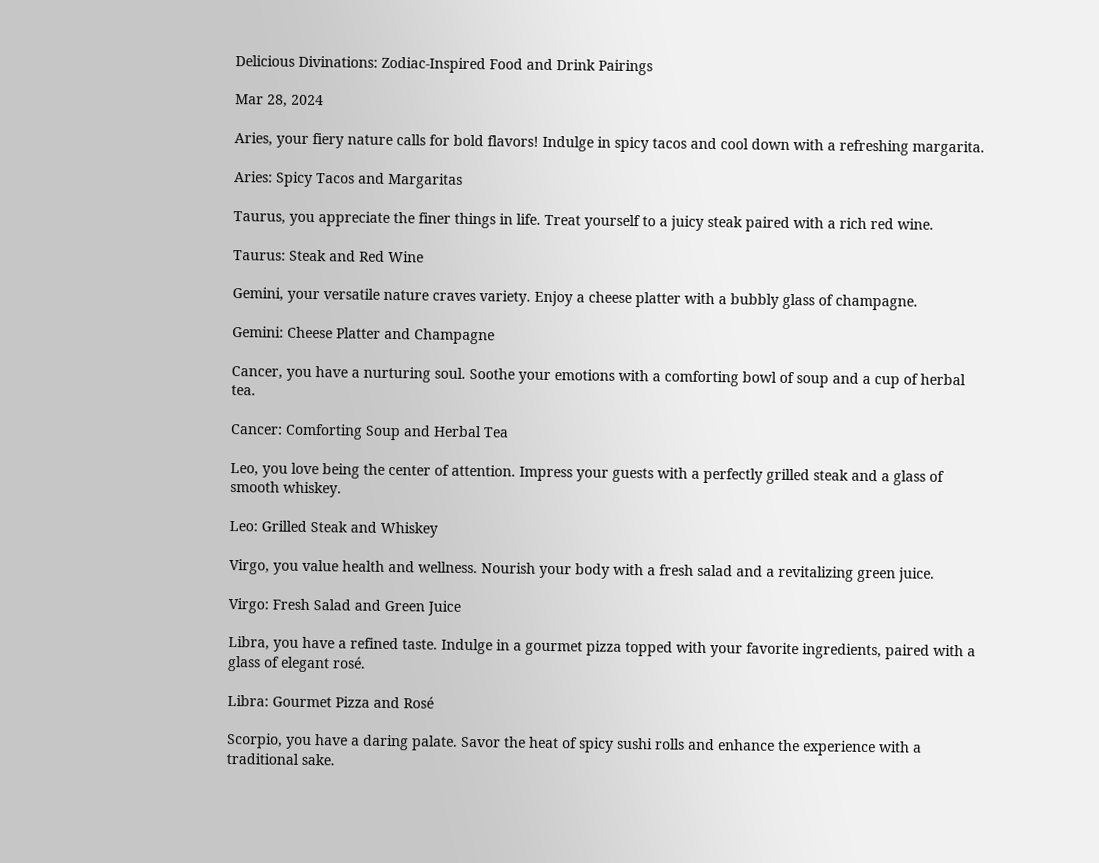Delicious Divinations: Zodiac-Inspired Food and Drink Pairings

Mar 28, 2024

Aries, your fiery nature calls for bold flavors! Indulge in spicy tacos and cool down with a refreshing margarita.

Aries: Spicy Tacos and Margaritas

Taurus, you appreciate the finer things in life. Treat yourself to a juicy steak paired with a rich red wine.

Taurus: Steak and Red Wine

Gemini, your versatile nature craves variety. Enjoy a cheese platter with a bubbly glass of champagne.

Gemini: Cheese Platter and Champagne

Cancer, you have a nurturing soul. Soothe your emotions with a comforting bowl of soup and a cup of herbal tea.

Cancer: Comforting Soup and Herbal Tea

Leo, you love being the center of attention. Impress your guests with a perfectly grilled steak and a glass of smooth whiskey.

Leo: Grilled Steak and Whiskey

Virgo, you value health and wellness. Nourish your body with a fresh salad and a revitalizing green juice.

Virgo: Fresh Salad and Green Juice

Libra, you have a refined taste. Indulge in a gourmet pizza topped with your favorite ingredients, paired with a glass of elegant rosé.

Libra: Gourmet Pizza and Rosé

Scorpio, you have a daring palate. Savor the heat of spicy sushi rolls and enhance the experience with a traditional sake.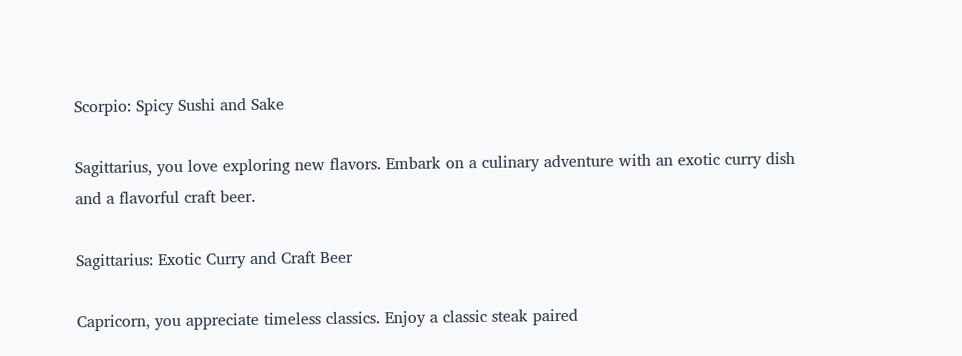Scorpio: Spicy Sushi and Sake

Sagittarius, you love exploring new flavors. Embark on a culinary adventure with an exotic curry dish and a flavorful craft beer.

Sagittarius: Exotic Curry and Craft Beer

Capricorn, you appreciate timeless classics. Enjoy a classic steak paired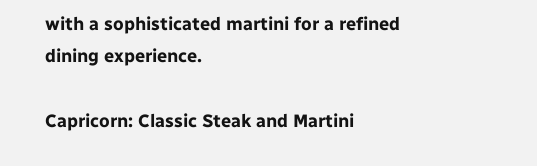with a sophisticated martini for a refined dining experience.

Capricorn: Classic Steak and Martini